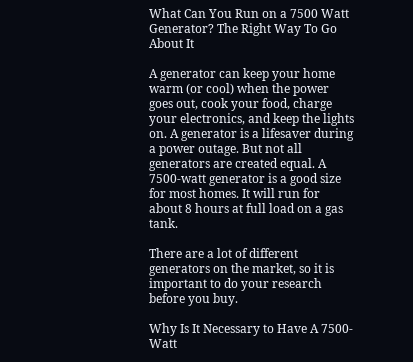What Can You Run on a 7500 Watt Generator? The Right Way To Go About It

A generator can keep your home warm (or cool) when the power goes out, cook your food, charge your electronics, and keep the lights on. A generator is a lifesaver during a power outage. But not all generators are created equal. A 7500-watt generator is a good size for most homes. It will run for about 8 hours at full load on a gas tank.

There are a lot of different generators on the market, so it is important to do your research before you buy.

Why Is It Necessary to Have A 7500-Watt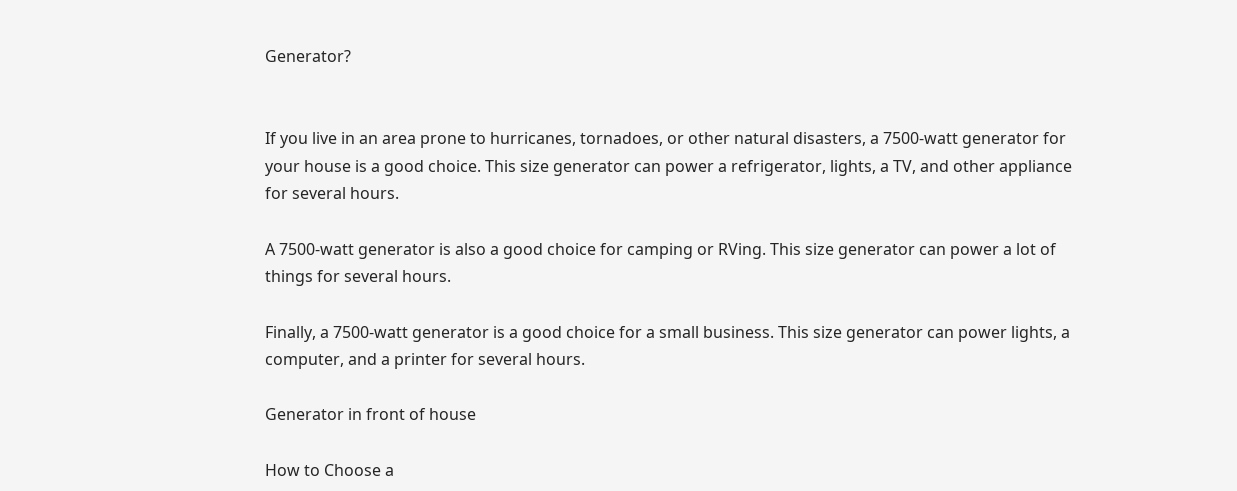Generator?


If you live in an area prone to hurricanes, tornadoes, or other natural disasters, a 7500-watt generator for your house is a good choice. This size generator can power a refrigerator, lights, a TV, and other appliance for several hours.

A 7500-watt generator is also a good choice for camping or RVing. This size generator can power a lot of things for several hours.

Finally, a 7500-watt generator is a good choice for a small business. This size generator can power lights, a computer, and a printer for several hours.

Generator in front of house

How to Choose a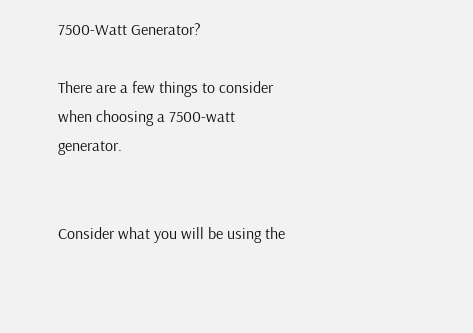7500-Watt Generator?

There are a few things to consider when choosing a 7500-watt generator.


Consider what you will be using the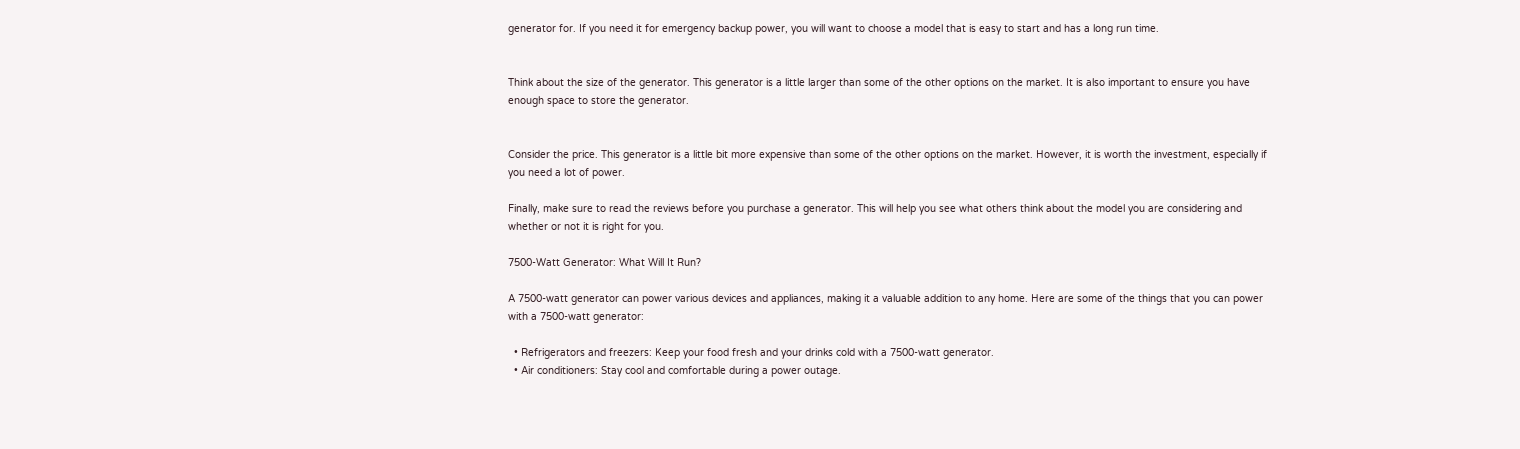generator for. If you need it for emergency backup power, you will want to choose a model that is easy to start and has a long run time.


Think about the size of the generator. This generator is a little larger than some of the other options on the market. It is also important to ensure you have enough space to store the generator.


Consider the price. This generator is a little bit more expensive than some of the other options on the market. However, it is worth the investment, especially if you need a lot of power.

Finally, make sure to read the reviews before you purchase a generator. This will help you see what others think about the model you are considering and whether or not it is right for you.

7500-Watt Generator: What Will It Run?

A 7500-watt generator can power various devices and appliances, making it a valuable addition to any home. Here are some of the things that you can power with a 7500-watt generator:

  • Refrigerators and freezers: Keep your food fresh and your drinks cold with a 7500-watt generator.
  • Air conditioners: Stay cool and comfortable during a power outage.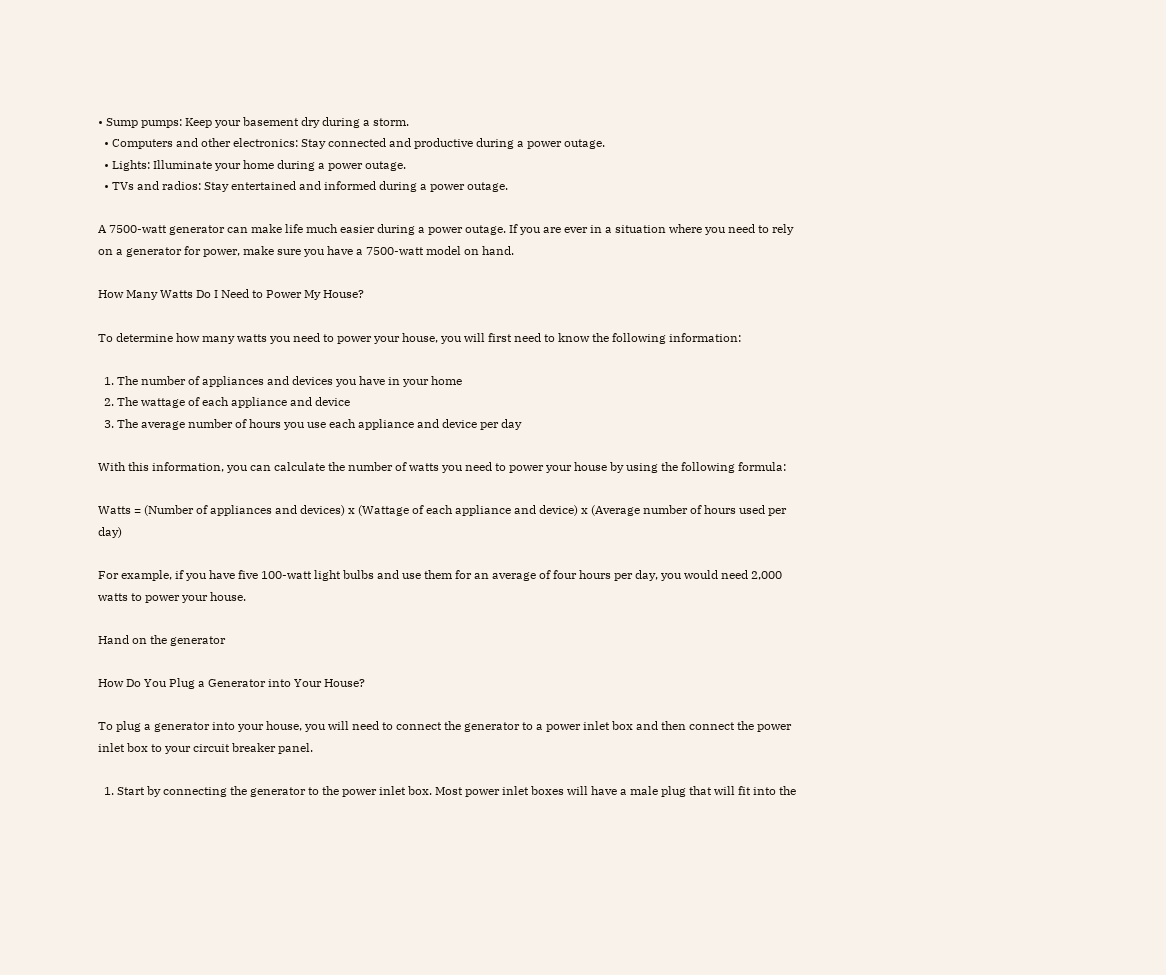• Sump pumps: Keep your basement dry during a storm.
  • Computers and other electronics: Stay connected and productive during a power outage.
  • Lights: Illuminate your home during a power outage.
  • TVs and radios: Stay entertained and informed during a power outage.

A 7500-watt generator can make life much easier during a power outage. If you are ever in a situation where you need to rely on a generator for power, make sure you have a 7500-watt model on hand.

How Many Watts Do I Need to Power My House?

To determine how many watts you need to power your house, you will first need to know the following information:

  1. The number of appliances and devices you have in your home
  2. The wattage of each appliance and device
  3. The average number of hours you use each appliance and device per day

With this information, you can calculate the number of watts you need to power your house by using the following formula:

Watts = (Number of appliances and devices) x (Wattage of each appliance and device) x (Average number of hours used per day)

For example, if you have five 100-watt light bulbs and use them for an average of four hours per day, you would need 2,000 watts to power your house.

Hand on the generator

How Do You Plug a Generator into Your House?

To plug a generator into your house, you will need to connect the generator to a power inlet box and then connect the power inlet box to your circuit breaker panel.

  1. Start by connecting the generator to the power inlet box. Most power inlet boxes will have a male plug that will fit into the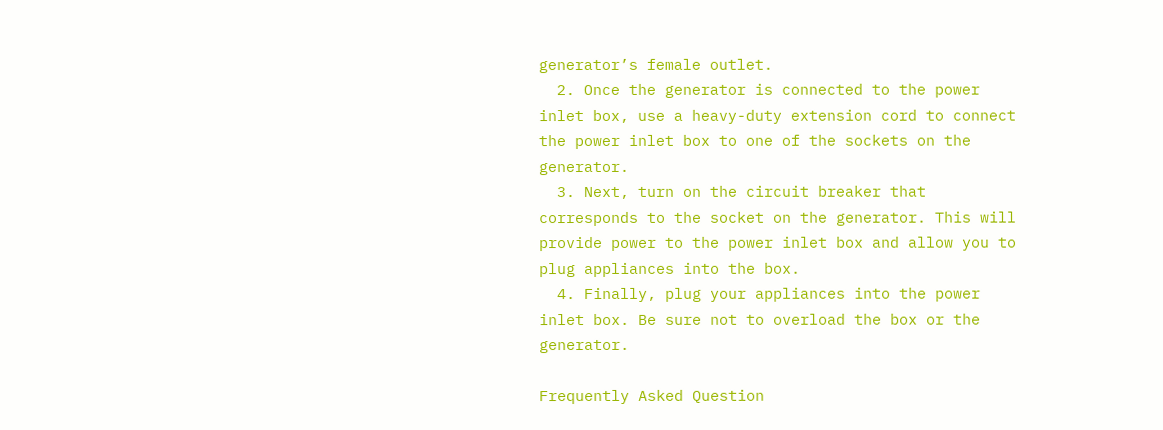generator’s female outlet.
  2. Once the generator is connected to the power inlet box, use a heavy-duty extension cord to connect the power inlet box to one of the sockets on the generator.
  3. Next, turn on the circuit breaker that corresponds to the socket on the generator. This will provide power to the power inlet box and allow you to plug appliances into the box.
  4. Finally, plug your appliances into the power inlet box. Be sure not to overload the box or the generator.

Frequently Asked Question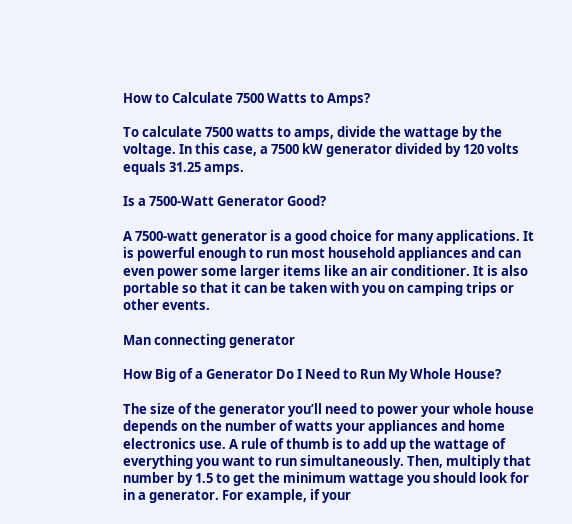How to Calculate 7500 Watts to Amps?

To calculate 7500 watts to amps, divide the wattage by the voltage. In this case, a 7500 kW generator divided by 120 volts equals 31.25 amps.

Is a 7500-Watt Generator Good?

A 7500-watt generator is a good choice for many applications. It is powerful enough to run most household appliances and can even power some larger items like an air conditioner. It is also portable so that it can be taken with you on camping trips or other events.

Man connecting generator

How Big of a Generator Do I Need to Run My Whole House?

The size of the generator you’ll need to power your whole house depends on the number of watts your appliances and home electronics use. A rule of thumb is to add up the wattage of everything you want to run simultaneously. Then, multiply that number by 1.5 to get the minimum wattage you should look for in a generator. For example, if your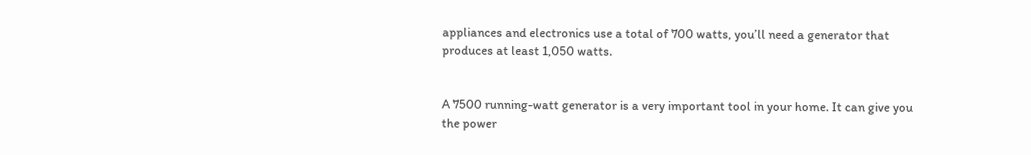appliances and electronics use a total of 700 watts, you’ll need a generator that produces at least 1,050 watts.


A 7500 running-watt generator is a very important tool in your home. It can give you the power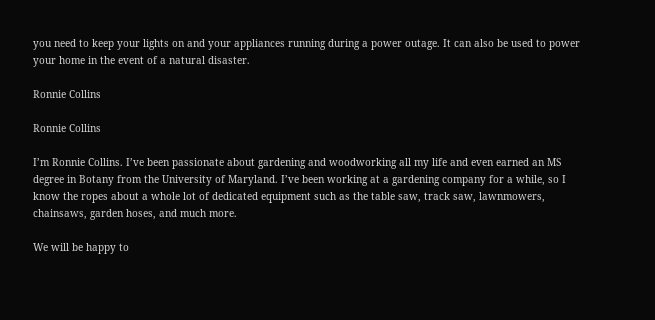you need to keep your lights on and your appliances running during a power outage. It can also be used to power your home in the event of a natural disaster.

Ronnie Collins

Ronnie Collins

I’m Ronnie Collins. I’ve been passionate about gardening and woodworking all my life and even earned an MS degree in Botany from the University of Maryland. I’ve been working at a gardening company for a while, so I know the ropes about a whole lot of dedicated equipment such as the table saw, track saw, lawnmowers, chainsaws, garden hoses, and much more.

We will be happy to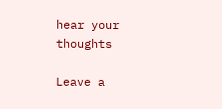hear your thoughts

Leave a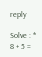reply

Solve : *
8 + 5 =